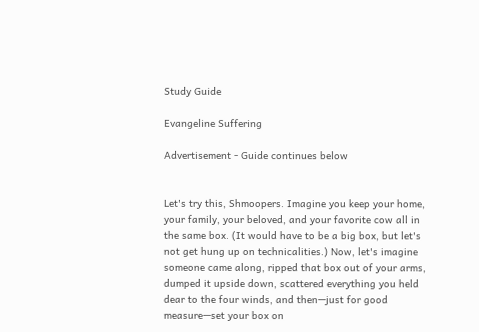Study Guide

Evangeline Suffering

Advertisement - Guide continues below


Let's try this, Shmoopers. Imagine you keep your home, your family, your beloved, and your favorite cow all in the same box. (It would have to be a big box, but let's not get hung up on technicalities.) Now, let's imagine someone came along, ripped that box out of your arms, dumped it upside down, scattered everything you held dear to the four winds, and then—just for good measure—set your box on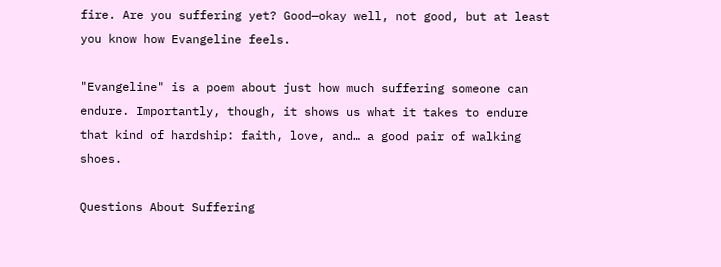fire. Are you suffering yet? Good—okay well, not good, but at least you know how Evangeline feels.

"Evangeline" is a poem about just how much suffering someone can endure. Importantly, though, it shows us what it takes to endure that kind of hardship: faith, love, and… a good pair of walking shoes.

Questions About Suffering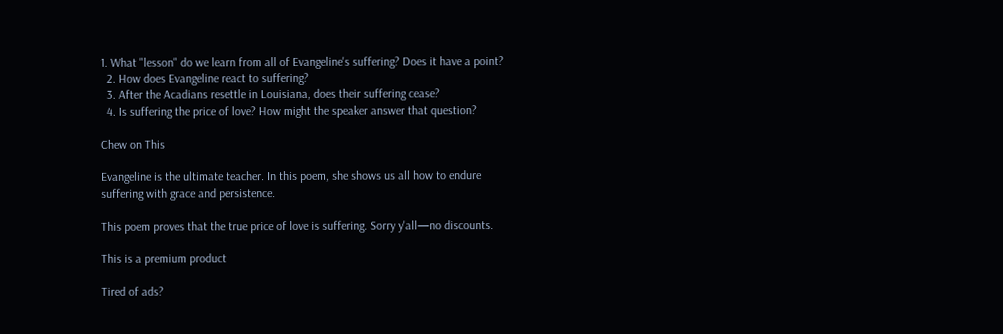1. What "lesson" do we learn from all of Evangeline's suffering? Does it have a point?
  2. How does Evangeline react to suffering?
  3. After the Acadians resettle in Louisiana, does their suffering cease?
  4. Is suffering the price of love? How might the speaker answer that question?

Chew on This

Evangeline is the ultimate teacher. In this poem, she shows us all how to endure suffering with grace and persistence.

This poem proves that the true price of love is suffering. Sorry y'all—no discounts.

This is a premium product

Tired of ads?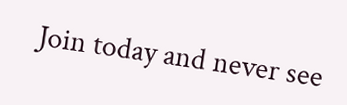Join today and never see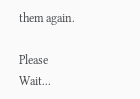them again.

Please Wait...